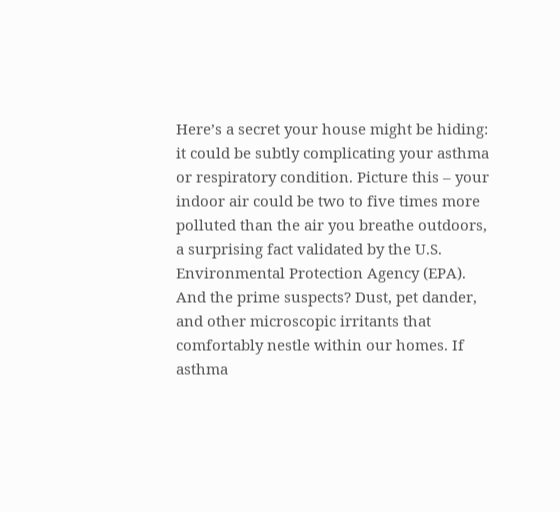Here’s a secret your house might be hiding: it could be subtly complicating your asthma or respiratory condition. Picture this – your indoor air could be two to five times more polluted than the air you breathe outdoors, a surprising fact validated by the U.S. Environmental Protection Agency (EPA). And the prime suspects? Dust, pet dander, and other microscopic irritants that comfortably nestle within our homes. If asthma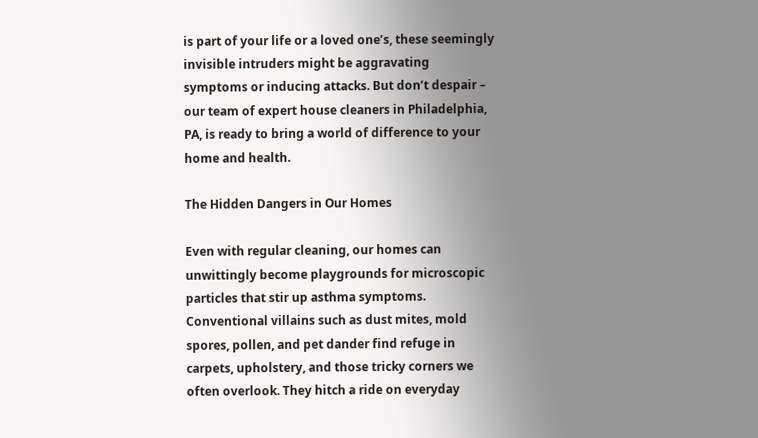is part of your life or a loved one’s, these seemingly invisible intruders might be aggravating symptoms or inducing attacks. But don’t despair – our team of expert house cleaners in Philadelphia, PA, is ready to bring a world of difference to your home and health.

The Hidden Dangers in Our Homes

Even with regular cleaning, our homes can unwittingly become playgrounds for microscopic particles that stir up asthma symptoms. Conventional villains such as dust mites, mold spores, pollen, and pet dander find refuge in carpets, upholstery, and those tricky corners we often overlook. They hitch a ride on everyday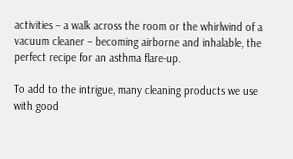activities – a walk across the room or the whirlwind of a vacuum cleaner – becoming airborne and inhalable, the perfect recipe for an asthma flare-up.

To add to the intrigue, many cleaning products we use with good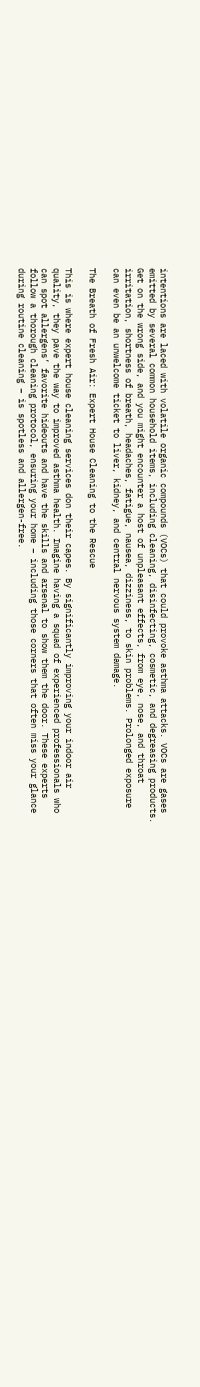intentions are laced with volatile organic compounds (VOCs) that could provoke asthma attacks. VOCs are gases emitted by several common household items, including cleaning, disinfecting, cosmetic, and degreasing products. Get on the wrong side, and you might encounter a host of unpleasant effects, from eye, nose, and throat irritation, shortness of breath, headaches, fatigue, nausea, dizziness, to skin problems. Prolonged exposure can even be an unwelcome ticket to liver, kidney, and central nervous system damage.

The Breath of Fresh Air: Expert House Cleaning to the Rescue

This is where expert house cleaning services don their capes. By significantly improving your indoor air quality, they pave the way to improved asthma health. Imagine having a squad of experienced professionals who can spot allergens’ favorite hideouts and have the skills and arsenal to show them the door. These experts follow a thorough cleaning protocol, ensuring your home – including those corners that often miss your glance during routine cleaning – is spotless and allergen-free.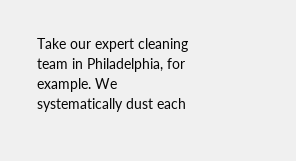Take our expert cleaning team in Philadelphia, for example. We systematically dust each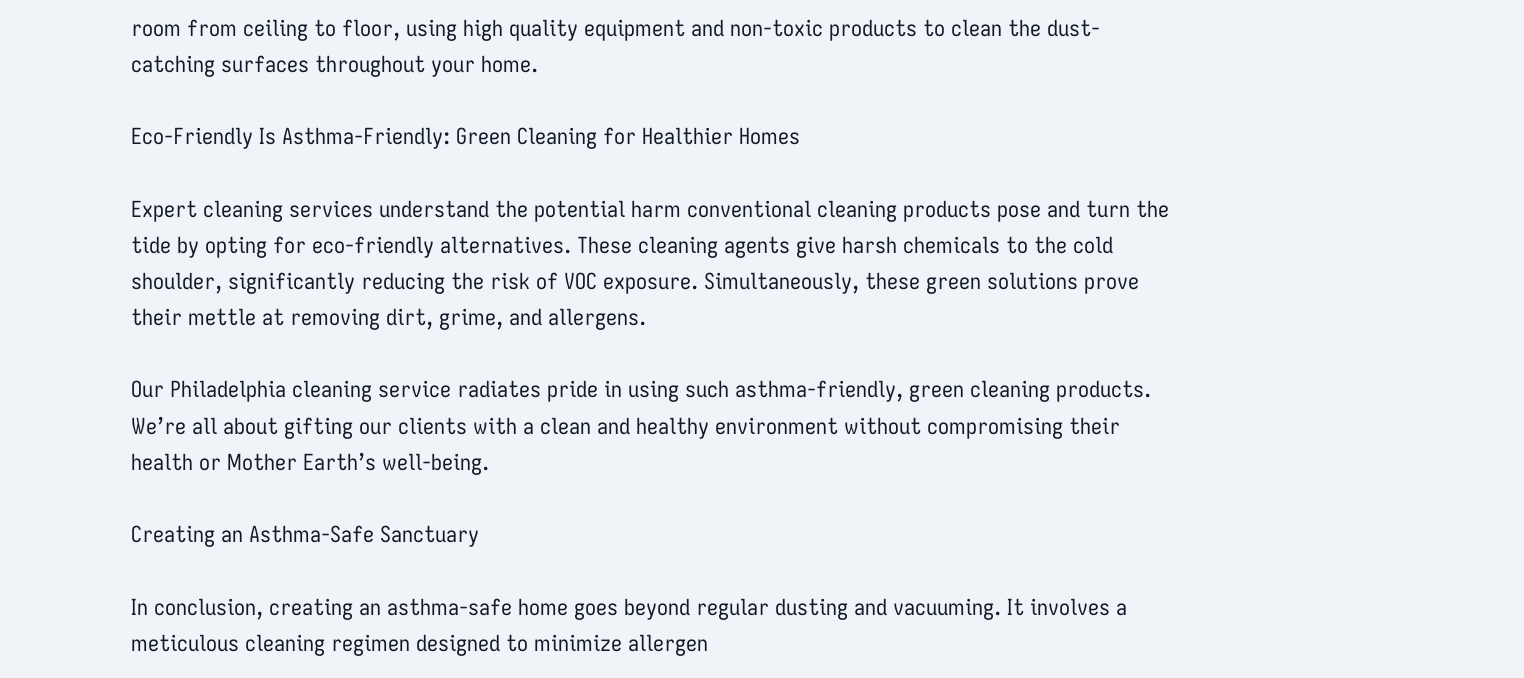room from ceiling to floor, using high quality equipment and non-toxic products to clean the dust-catching surfaces throughout your home.

Eco-Friendly Is Asthma-Friendly: Green Cleaning for Healthier Homes

Expert cleaning services understand the potential harm conventional cleaning products pose and turn the tide by opting for eco-friendly alternatives. These cleaning agents give harsh chemicals to the cold shoulder, significantly reducing the risk of VOC exposure. Simultaneously, these green solutions prove their mettle at removing dirt, grime, and allergens.

Our Philadelphia cleaning service radiates pride in using such asthma-friendly, green cleaning products. We’re all about gifting our clients with a clean and healthy environment without compromising their health or Mother Earth’s well-being.

Creating an Asthma-Safe Sanctuary

In conclusion, creating an asthma-safe home goes beyond regular dusting and vacuuming. It involves a meticulous cleaning regimen designed to minimize allergen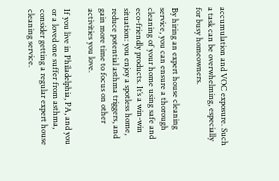accumulation and VOC exposure. Such a task can be overwhelming, especially for busy homeowners.

By hiring an expert house cleaning service, you can ensure a thorough cleaning of your home using safe and eco-friendly products. It’s a win-win situation: you enjoy a spotless home, reduce potential asthma triggers, and gain more time to focus on other activities you love.

If you live in Philadelphia, PA, and you or a loved one suffer from asthma, consider getting a regular expert house cleaning service.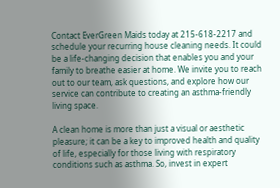Contact EverGreen Maids today at 215-618-2217 and schedule your recurring house cleaning needs. It could be a life-changing decision that enables you and your family to breathe easier at home. We invite you to reach out to our team, ask questions, and explore how our service can contribute to creating an asthma-friendly living space.

A clean home is more than just a visual or aesthetic pleasure; it can be a key to improved health and quality of life, especially for those living with respiratory conditions such as asthma. So, invest in expert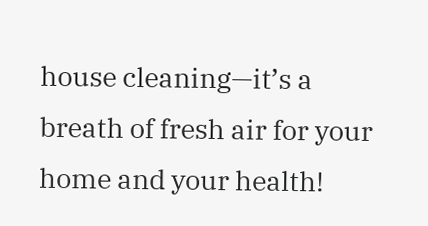house cleaning—it’s a breath of fresh air for your home and your health!